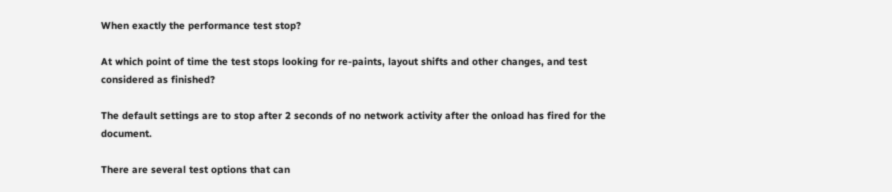When exactly the performance test stop?

At which point of time the test stops looking for re-paints, layout shifts and other changes, and test considered as finished?

The default settings are to stop after 2 seconds of no network activity after the onload has fired for the document.

There are several test options that can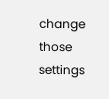change those settings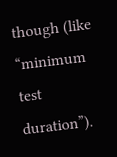though (like “minimum test duration”).